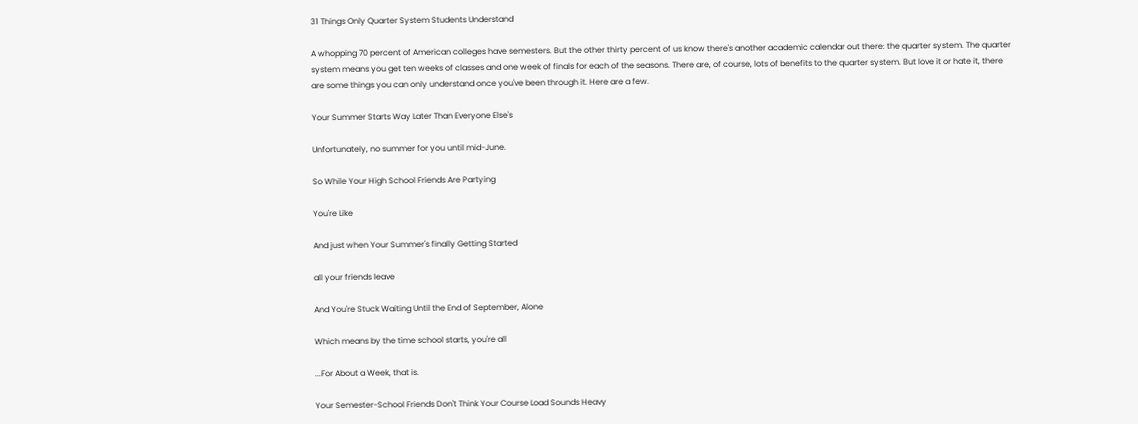31 Things Only Quarter System Students Understand

A whopping 70 percent of American colleges have semesters. But the other thirty percent of us know there's another academic calendar out there: the quarter system. The quarter system means you get ten weeks of classes and one week of finals for each of the seasons. There are, of course, lots of benefits to the quarter system. But love it or hate it, there are some things you can only understand once you've been through it. Here are a few.

Your Summer Starts Way Later Than Everyone Else's

Unfortunately, no summer for you until mid-June.

So While Your High School Friends Are Partying

You're Like

And just when Your Summer's finally Getting Started

all your friends leave

And You're Stuck Waiting Until the End of September, Alone

Which means by the time school starts, you're all

...For About a Week, that is.

Your Semester-School Friends Don't Think Your Course Load Sounds Heavy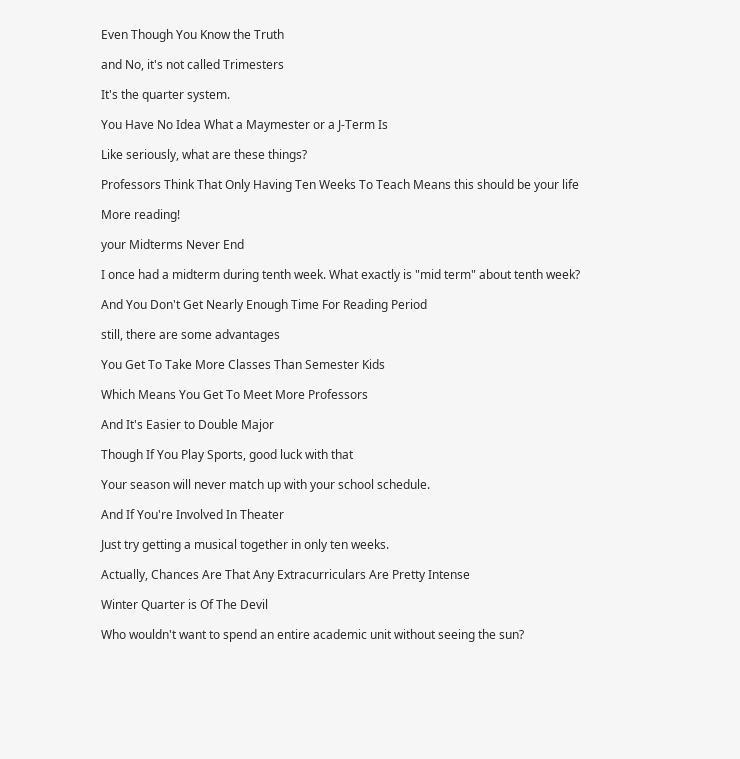Even Though You Know the Truth

and No, it's not called Trimesters

It's the quarter system.

You Have No Idea What a Maymester or a J-Term Is

Like seriously, what are these things?

Professors Think That Only Having Ten Weeks To Teach Means this should be your life

More reading!

your Midterms Never End

I once had a midterm during tenth week. What exactly is "mid term" about tenth week?

And You Don't Get Nearly Enough Time For Reading Period

still, there are some advantages

You Get To Take More Classes Than Semester Kids

Which Means You Get To Meet More Professors

And It's Easier to Double Major

Though If You Play Sports, good luck with that

Your season will never match up with your school schedule.

And If You're Involved In Theater

Just try getting a musical together in only ten weeks.

Actually, Chances Are That Any Extracurriculars Are Pretty Intense

Winter Quarter is Of The Devil

Who wouldn't want to spend an entire academic unit without seeing the sun?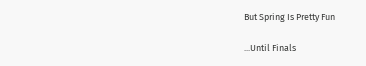But Spring Is Pretty Fun

...Until Finals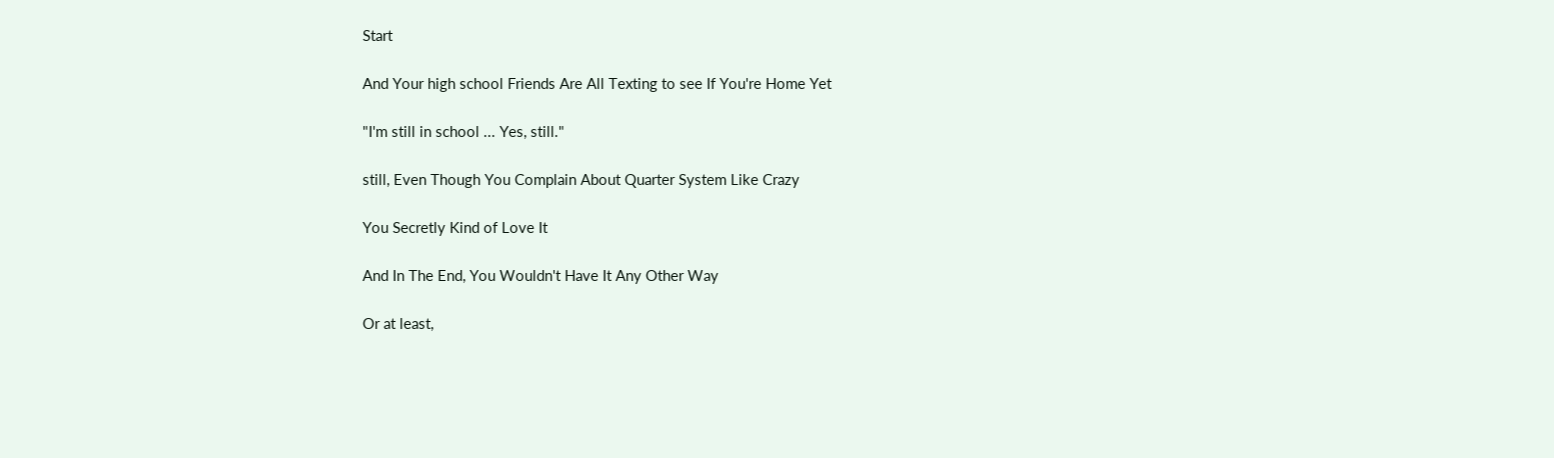Start

And Your high school Friends Are All Texting to see If You're Home Yet

"I'm still in school ... Yes, still."

still, Even Though You Complain About Quarter System Like Crazy

You Secretly Kind of Love It

And In The End, You Wouldn't Have It Any Other Way

Or at least,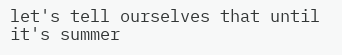let's tell ourselves that until it's summer